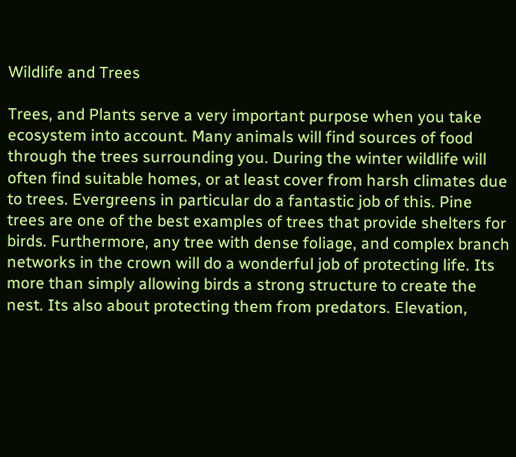Wildlife and Trees

Trees, and Plants serve a very important purpose when you take ecosystem into account. Many animals will find sources of food through the trees surrounding you. During the winter wildlife will often find suitable homes, or at least cover from harsh climates due to trees. Evergreens in particular do a fantastic job of this. Pine trees are one of the best examples of trees that provide shelters for birds. Furthermore, any tree with dense foliage, and complex branch networks in the crown will do a wonderful job of protecting life. Its more than simply allowing birds a strong structure to create the nest. Its also about protecting them from predators. Elevation,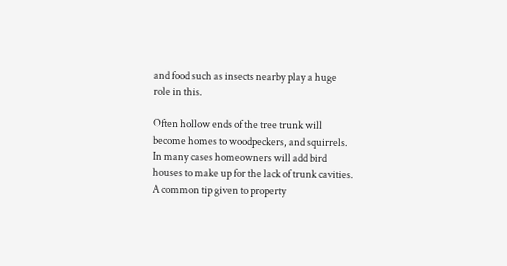and food such as insects nearby play a huge role in this.

Often hollow ends of the tree trunk will become homes to woodpeckers, and squirrels. In many cases homeowners will add bird houses to make up for the lack of trunk cavities. A common tip given to property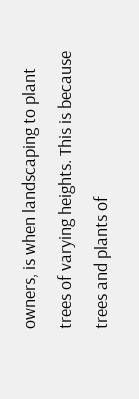owners, is when landscaping to plant trees of varying heights. This is because trees and plants of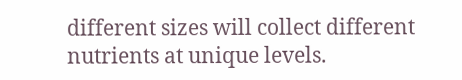different sizes will collect different nutrients at unique levels.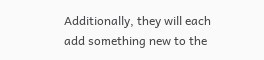Additionally, they will each add something new to the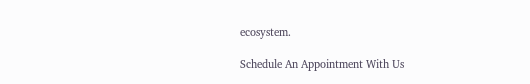ecosystem.

Schedule An Appointment With Us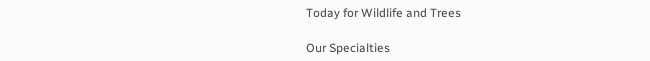Today for Wildlife and Trees

Our Specialties